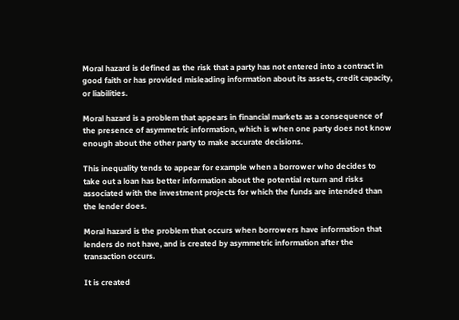Moral hazard is defined as the risk that a party has not entered into a contract in good faith or has provided misleading information about its assets, credit capacity, or liabilities.

Moral hazard is a problem that appears in financial markets as a consequence of the presence of asymmetric information, which is when one party does not know enough about the other party to make accurate decisions.

This inequality tends to appear for example when a borrower who decides to take out a loan has better information about the potential return and risks associated with the investment projects for which the funds are intended than the lender does.

Moral hazard is the problem that occurs when borrowers have information that lenders do not have, and is created by asymmetric information after the transaction occurs.

It is created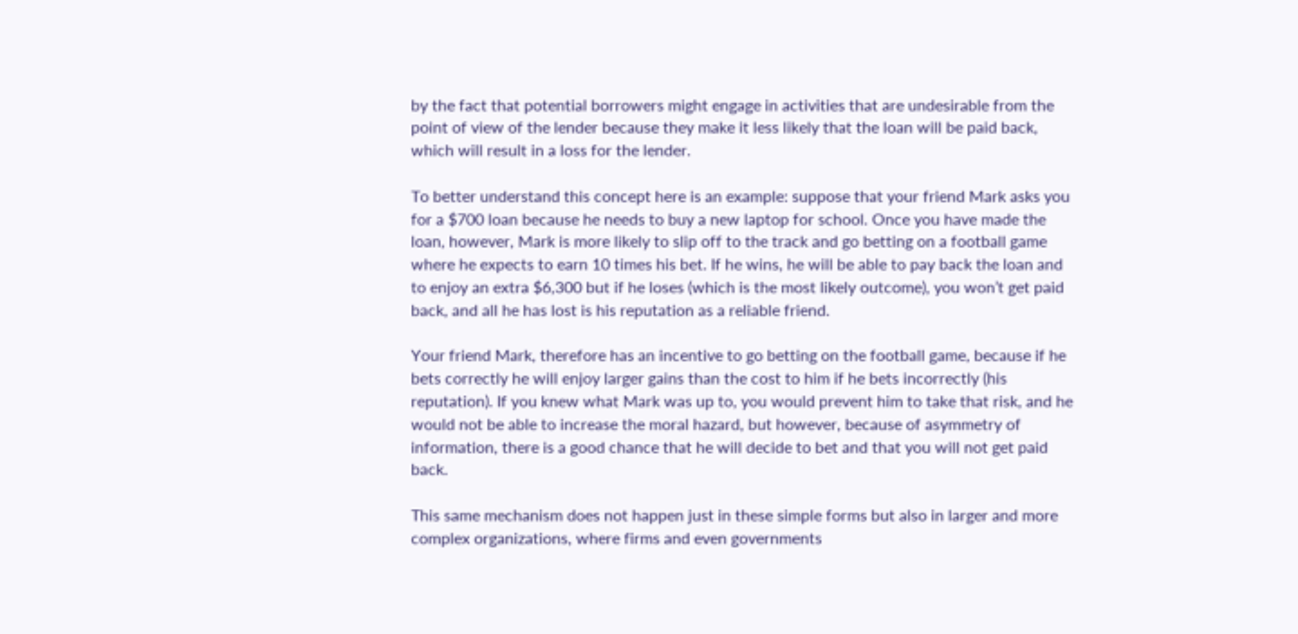by the fact that potential borrowers might engage in activities that are undesirable from the point of view of the lender because they make it less likely that the loan will be paid back, which will result in a loss for the lender.

To better understand this concept here is an example: suppose that your friend Mark asks you for a $700 loan because he needs to buy a new laptop for school. Once you have made the loan, however, Mark is more likely to slip off to the track and go betting on a football game where he expects to earn 10 times his bet. If he wins, he will be able to pay back the loan and to enjoy an extra $6,300 but if he loses (which is the most likely outcome), you won’t get paid back, and all he has lost is his reputation as a reliable friend.

Your friend Mark, therefore has an incentive to go betting on the football game, because if he bets correctly he will enjoy larger gains than the cost to him if he bets incorrectly (his reputation). If you knew what Mark was up to, you would prevent him to take that risk, and he would not be able to increase the moral hazard, but however, because of asymmetry of information, there is a good chance that he will decide to bet and that you will not get paid back.

This same mechanism does not happen just in these simple forms but also in larger and more complex organizations, where firms and even governments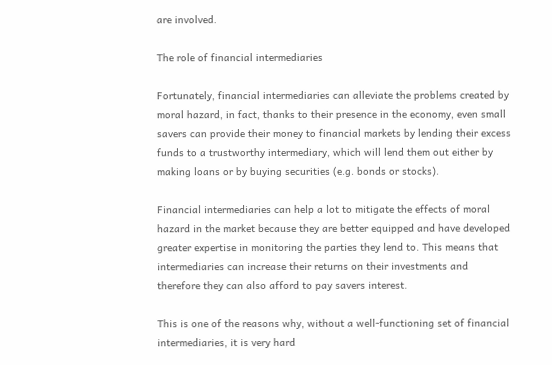are involved.

The role of financial intermediaries

Fortunately, financial intermediaries can alleviate the problems created by moral hazard, in fact, thanks to their presence in the economy, even small savers can provide their money to financial markets by lending their excess funds to a trustworthy intermediary, which will lend them out either by making loans or by buying securities (e.g. bonds or stocks).

Financial intermediaries can help a lot to mitigate the effects of moral hazard in the market because they are better equipped and have developed greater expertise in monitoring the parties they lend to. This means that intermediaries can increase their returns on their investments and therefore they can also afford to pay savers interest.

This is one of the reasons why, without a well-functioning set of financial intermediaries, it is very hard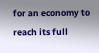for an economy to reach its full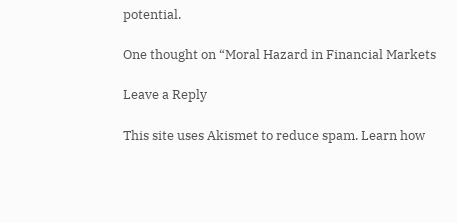potential.

One thought on “Moral Hazard in Financial Markets

Leave a Reply

This site uses Akismet to reduce spam. Learn how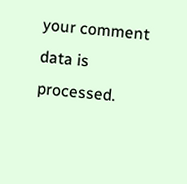your comment data is processed.